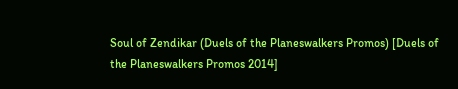Soul of Zendikar (Duels of the Planeswalkers Promos) [Duels of the Planeswalkers Promos 2014]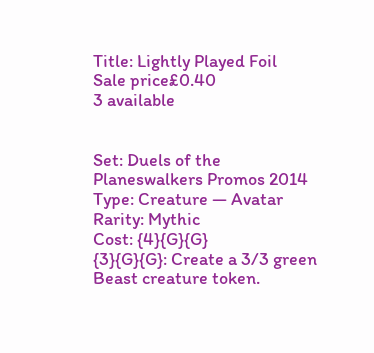Title: Lightly Played Foil
Sale price£0.40
3 available


Set: Duels of the Planeswalkers Promos 2014
Type: Creature — Avatar
Rarity: Mythic
Cost: {4}{G}{G}
{3}{G}{G}: Create a 3/3 green Beast creature token.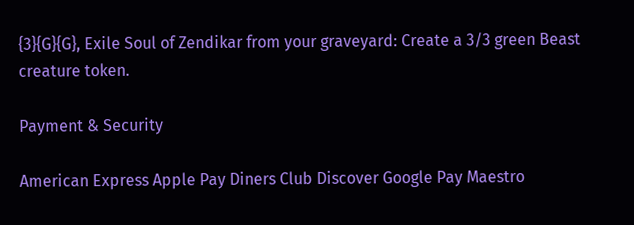{3}{G}{G}, Exile Soul of Zendikar from your graveyard: Create a 3/3 green Beast creature token.

Payment & Security

American Express Apple Pay Diners Club Discover Google Pay Maestro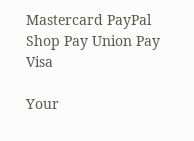Mastercard PayPal Shop Pay Union Pay Visa

Your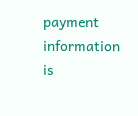payment information is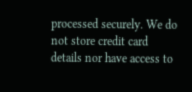processed securely. We do not store credit card details nor have access to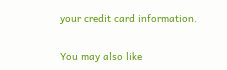your credit card information.

You may also like